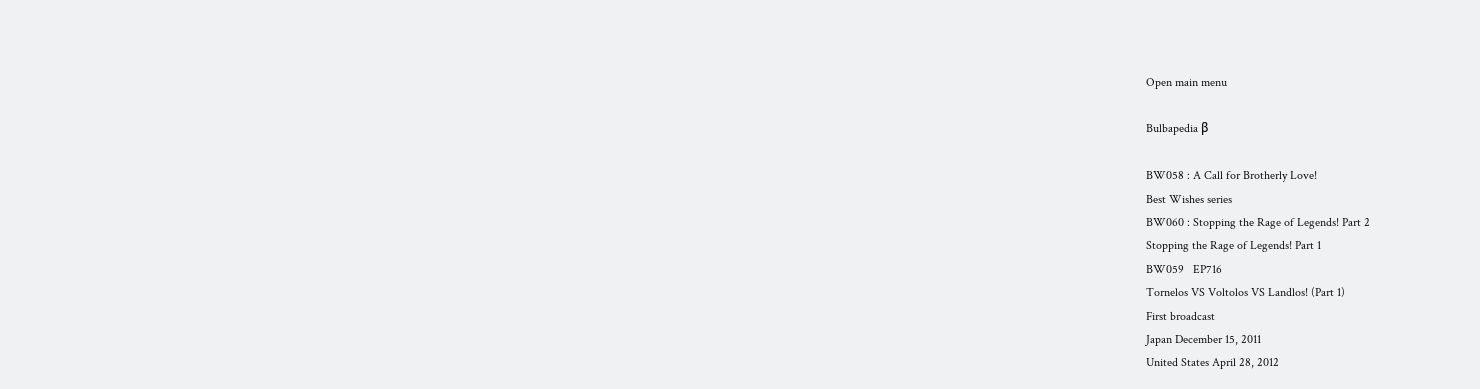Open main menu

Bulbapedia β

BW058 : A Call for Brotherly Love!
Best Wishes series
BW060 : Stopping the Rage of Legends! Part 2
Stopping the Rage of Legends! Part 1
BW059   EP716
Tornelos VS Voltolos VS Landlos! (Part 1)
First broadcast
Japan December 15, 2011
United States April 28, 2012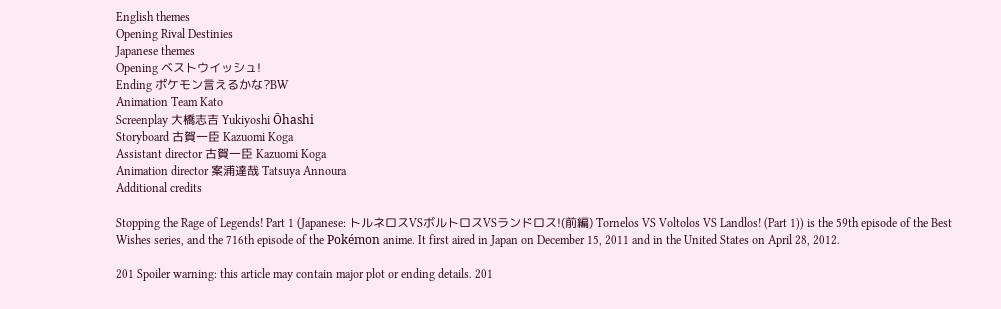English themes
Opening Rival Destinies
Japanese themes
Opening ベストウイッシュ!
Ending ポケモン言えるかな?BW
Animation Team Kato
Screenplay 大橋志吉 Yukiyoshi Ōhashi
Storyboard 古賀一臣 Kazuomi Koga
Assistant director 古賀一臣 Kazuomi Koga
Animation director 案浦達哉 Tatsuya Annoura
Additional credits

Stopping the Rage of Legends! Part 1 (Japanese: トルネロスVSボルトロスVSランドロス!(前編) Tornelos VS Voltolos VS Landlos! (Part 1)) is the 59th episode of the Best Wishes series, and the 716th episode of the Pokémon anime. It first aired in Japan on December 15, 2011 and in the United States on April 28, 2012.

201 Spoiler warning: this article may contain major plot or ending details. 201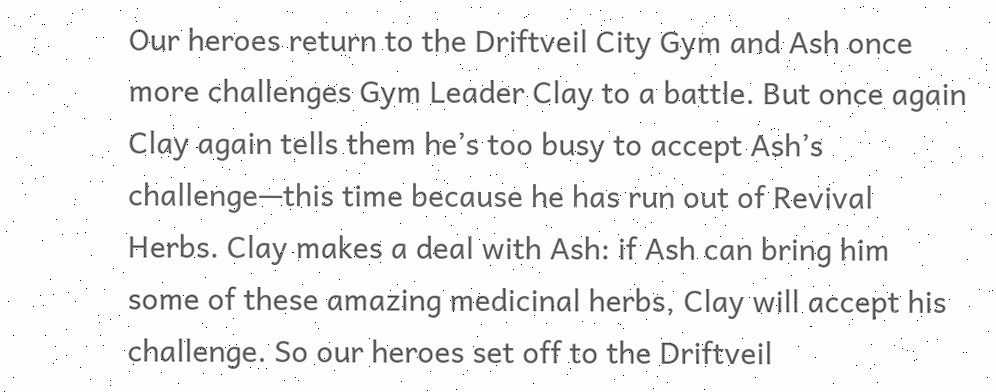Our heroes return to the Driftveil City Gym and Ash once more challenges Gym Leader Clay to a battle. But once again Clay again tells them he’s too busy to accept Ash’s challenge—this time because he has run out of Revival Herbs. Clay makes a deal with Ash: if Ash can bring him some of these amazing medicinal herbs, Clay will accept his challenge. So our heroes set off to the Driftveil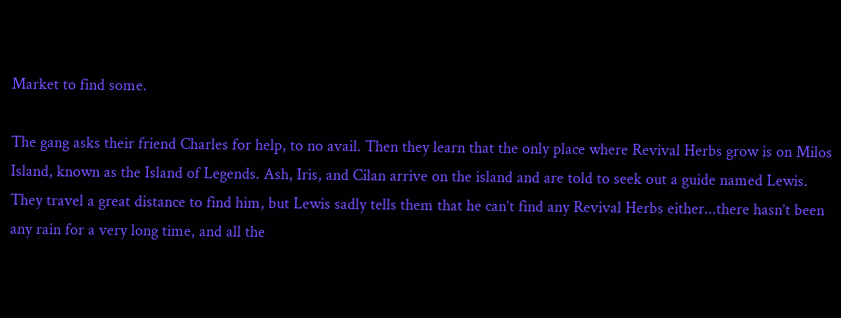Market to find some.

The gang asks their friend Charles for help, to no avail. Then they learn that the only place where Revival Herbs grow is on Milos Island, known as the Island of Legends. Ash, Iris, and Cilan arrive on the island and are told to seek out a guide named Lewis. They travel a great distance to find him, but Lewis sadly tells them that he can’t find any Revival Herbs either...there hasn’t been any rain for a very long time, and all the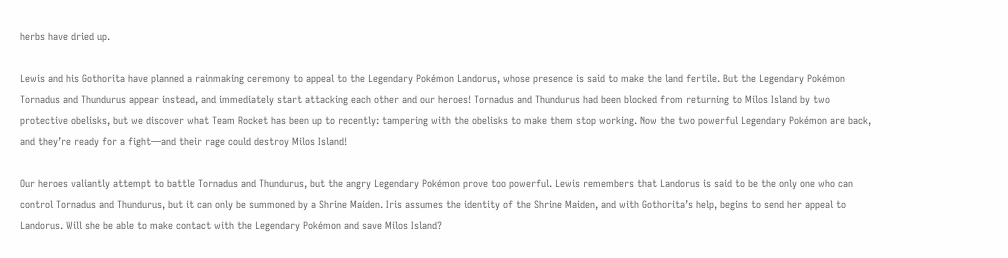herbs have dried up.

Lewis and his Gothorita have planned a rainmaking ceremony to appeal to the Legendary Pokémon Landorus, whose presence is said to make the land fertile. But the Legendary Pokémon Tornadus and Thundurus appear instead, and immediately start attacking each other and our heroes! Tornadus and Thundurus had been blocked from returning to Milos Island by two protective obelisks, but we discover what Team Rocket has been up to recently: tampering with the obelisks to make them stop working. Now the two powerful Legendary Pokémon are back, and they’re ready for a fight—and their rage could destroy Milos Island!

Our heroes valiantly attempt to battle Tornadus and Thundurus, but the angry Legendary Pokémon prove too powerful. Lewis remembers that Landorus is said to be the only one who can control Tornadus and Thundurus, but it can only be summoned by a Shrine Maiden. Iris assumes the identity of the Shrine Maiden, and with Gothorita’s help, begins to send her appeal to Landorus. Will she be able to make contact with the Legendary Pokémon and save Milos Island?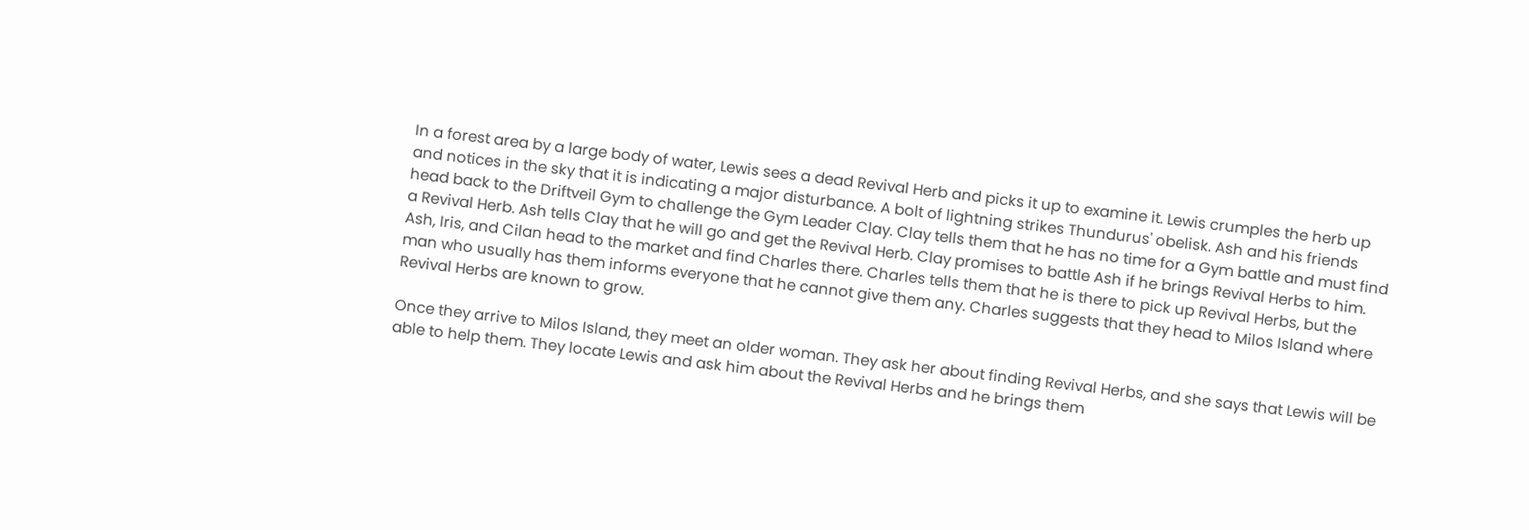In a forest area by a large body of water, Lewis sees a dead Revival Herb and picks it up to examine it. Lewis crumples the herb up and notices in the sky that it is indicating a major disturbance. A bolt of lightning strikes Thundurus' obelisk. Ash and his friends head back to the Driftveil Gym to challenge the Gym Leader Clay. Clay tells them that he has no time for a Gym battle and must find a Revival Herb. Ash tells Clay that he will go and get the Revival Herb. Clay promises to battle Ash if he brings Revival Herbs to him. Ash, Iris, and Cilan head to the market and find Charles there. Charles tells them that he is there to pick up Revival Herbs, but the man who usually has them informs everyone that he cannot give them any. Charles suggests that they head to Milos Island where Revival Herbs are known to grow.

Once they arrive to Milos Island, they meet an older woman. They ask her about finding Revival Herbs, and she says that Lewis will be able to help them. They locate Lewis and ask him about the Revival Herbs and he brings them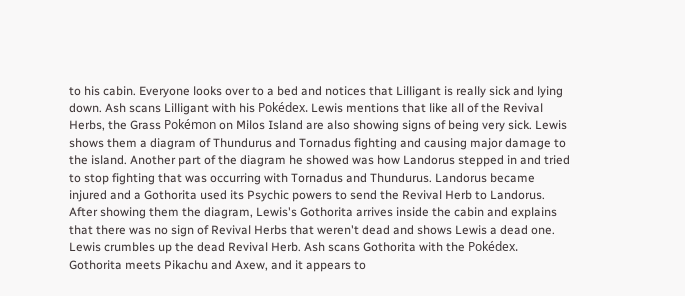to his cabin. Everyone looks over to a bed and notices that Lilligant is really sick and lying down. Ash scans Lilligant with his Pokédex. Lewis mentions that like all of the Revival Herbs, the Grass Pokémon on Milos Island are also showing signs of being very sick. Lewis shows them a diagram of Thundurus and Tornadus fighting and causing major damage to the island. Another part of the diagram he showed was how Landorus stepped in and tried to stop fighting that was occurring with Tornadus and Thundurus. Landorus became injured and a Gothorita used its Psychic powers to send the Revival Herb to Landorus. After showing them the diagram, Lewis's Gothorita arrives inside the cabin and explains that there was no sign of Revival Herbs that weren't dead and shows Lewis a dead one. Lewis crumbles up the dead Revival Herb. Ash scans Gothorita with the Pokédex. Gothorita meets Pikachu and Axew, and it appears to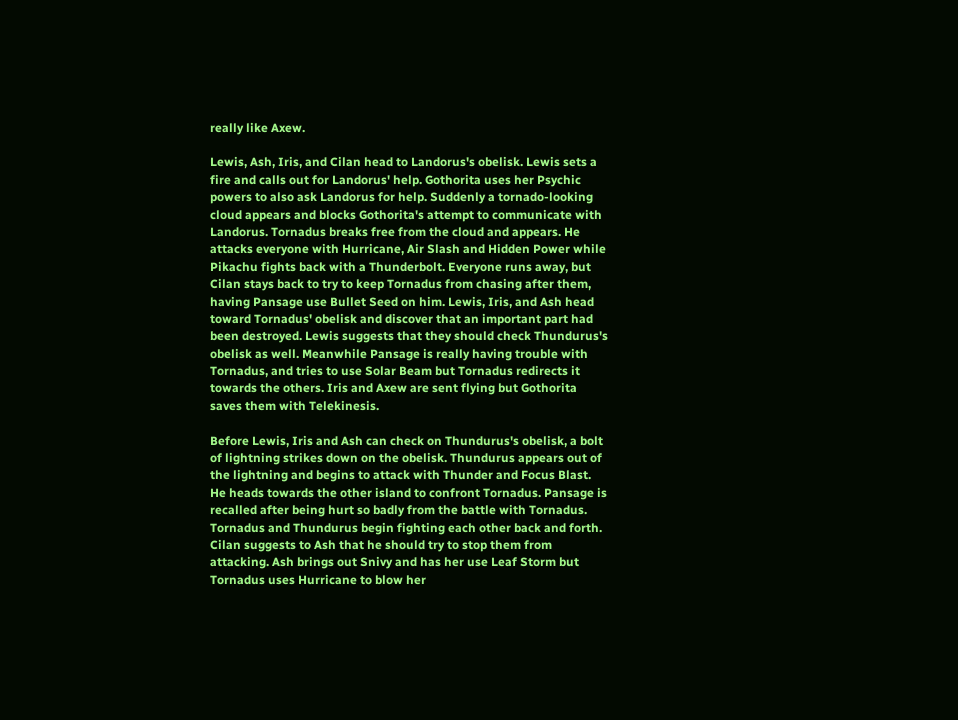really like Axew.

Lewis, Ash, Iris, and Cilan head to Landorus's obelisk. Lewis sets a fire and calls out for Landorus' help. Gothorita uses her Psychic powers to also ask Landorus for help. Suddenly a tornado-looking cloud appears and blocks Gothorita's attempt to communicate with Landorus. Tornadus breaks free from the cloud and appears. He attacks everyone with Hurricane, Air Slash and Hidden Power while Pikachu fights back with a Thunderbolt. Everyone runs away, but Cilan stays back to try to keep Tornadus from chasing after them, having Pansage use Bullet Seed on him. Lewis, Iris, and Ash head toward Tornadus' obelisk and discover that an important part had been destroyed. Lewis suggests that they should check Thundurus's obelisk as well. Meanwhile Pansage is really having trouble with Tornadus, and tries to use Solar Beam but Tornadus redirects it towards the others. Iris and Axew are sent flying but Gothorita saves them with Telekinesis.

Before Lewis, Iris and Ash can check on Thundurus's obelisk, a bolt of lightning strikes down on the obelisk. Thundurus appears out of the lightning and begins to attack with Thunder and Focus Blast. He heads towards the other island to confront Tornadus. Pansage is recalled after being hurt so badly from the battle with Tornadus. Tornadus and Thundurus begin fighting each other back and forth. Cilan suggests to Ash that he should try to stop them from attacking. Ash brings out Snivy and has her use Leaf Storm but Tornadus uses Hurricane to blow her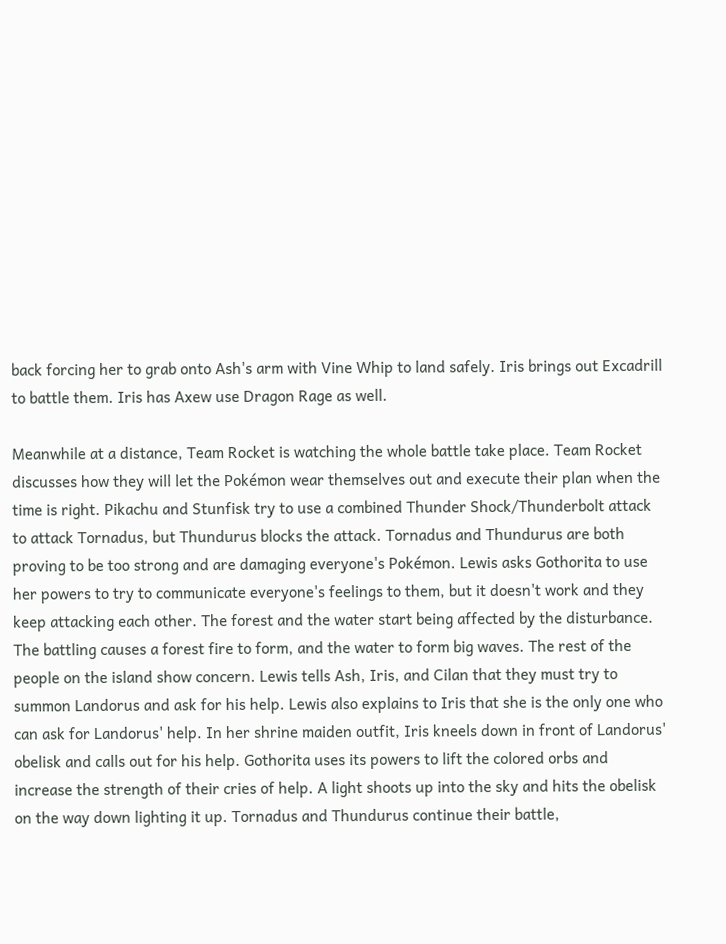back forcing her to grab onto Ash's arm with Vine Whip to land safely. Iris brings out Excadrill to battle them. Iris has Axew use Dragon Rage as well.

Meanwhile at a distance, Team Rocket is watching the whole battle take place. Team Rocket discusses how they will let the Pokémon wear themselves out and execute their plan when the time is right. Pikachu and Stunfisk try to use a combined Thunder Shock/Thunderbolt attack to attack Tornadus, but Thundurus blocks the attack. Tornadus and Thundurus are both proving to be too strong and are damaging everyone's Pokémon. Lewis asks Gothorita to use her powers to try to communicate everyone's feelings to them, but it doesn't work and they keep attacking each other. The forest and the water start being affected by the disturbance. The battling causes a forest fire to form, and the water to form big waves. The rest of the people on the island show concern. Lewis tells Ash, Iris, and Cilan that they must try to summon Landorus and ask for his help. Lewis also explains to Iris that she is the only one who can ask for Landorus' help. In her shrine maiden outfit, Iris kneels down in front of Landorus' obelisk and calls out for his help. Gothorita uses its powers to lift the colored orbs and increase the strength of their cries of help. A light shoots up into the sky and hits the obelisk on the way down lighting it up. Tornadus and Thundurus continue their battle,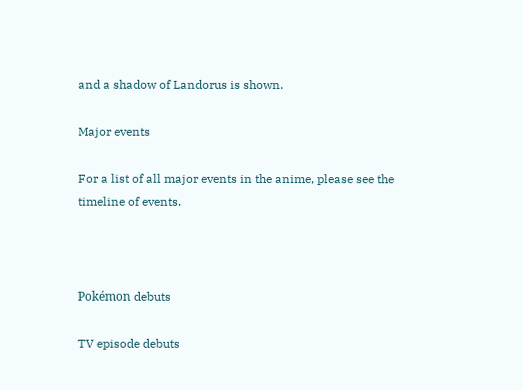and a shadow of Landorus is shown.

Major events

For a list of all major events in the anime, please see the timeline of events.



Pokémon debuts

TV episode debuts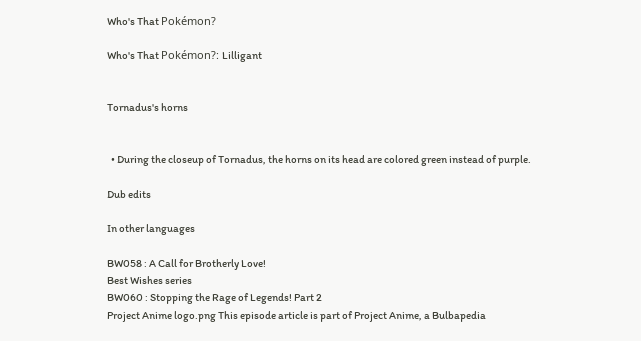Who's That Pokémon?

Who's That Pokémon?: Lilligant


Tornadus's horns


  • During the closeup of Tornadus, the horns on its head are colored green instead of purple.

Dub edits

In other languages

BW058 : A Call for Brotherly Love!
Best Wishes series
BW060 : Stopping the Rage of Legends! Part 2
Project Anime logo.png This episode article is part of Project Anime, a Bulbapedia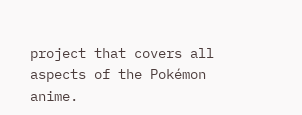project that covers all aspects of the Pokémon anime.